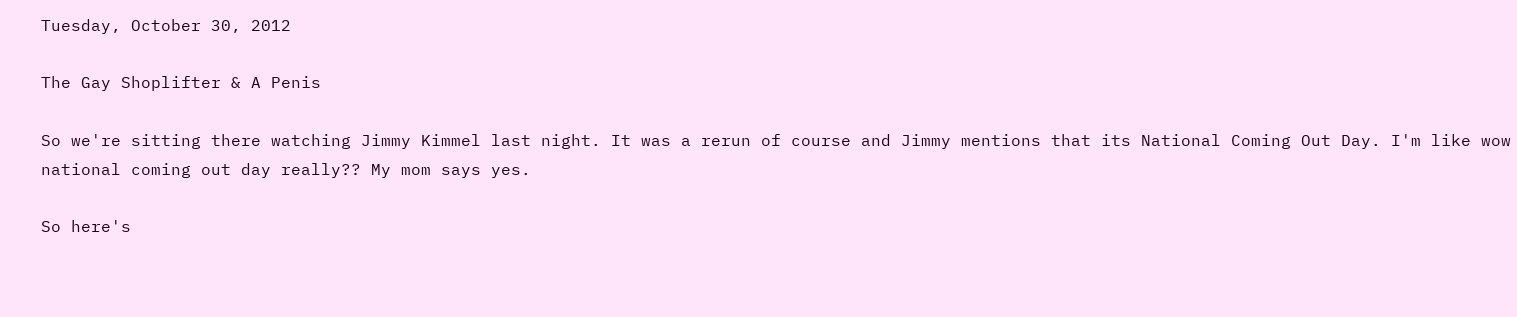Tuesday, October 30, 2012

The Gay Shoplifter & A Penis

So we're sitting there watching Jimmy Kimmel last night. It was a rerun of course and Jimmy mentions that its National Coming Out Day. I'm like wow national coming out day really?? My mom says yes.

So here's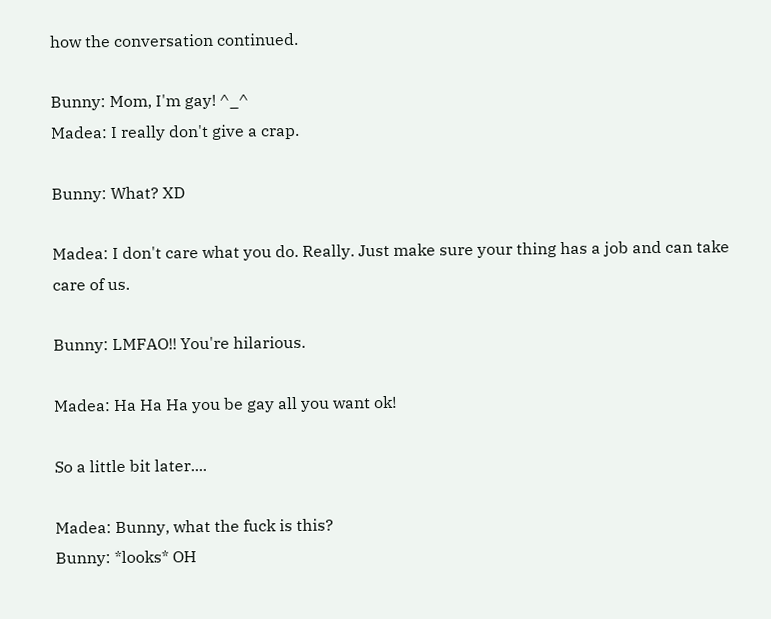how the conversation continued.

Bunny: Mom, I'm gay! ^_^
Madea: I really don't give a crap.

Bunny: What? XD

Madea: I don't care what you do. Really. Just make sure your thing has a job and can take care of us.

Bunny: LMFAO!! You're hilarious.

Madea: Ha Ha Ha you be gay all you want ok!

So a little bit later....

Madea: Bunny, what the fuck is this?
Bunny: *looks* OH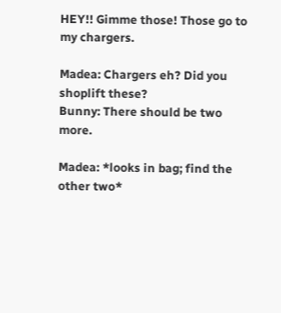HEY!! Gimme those! Those go to my chargers.

Madea: Chargers eh? Did you shoplift these?
Bunny: There should be two more.

Madea: *looks in bag; find the other two*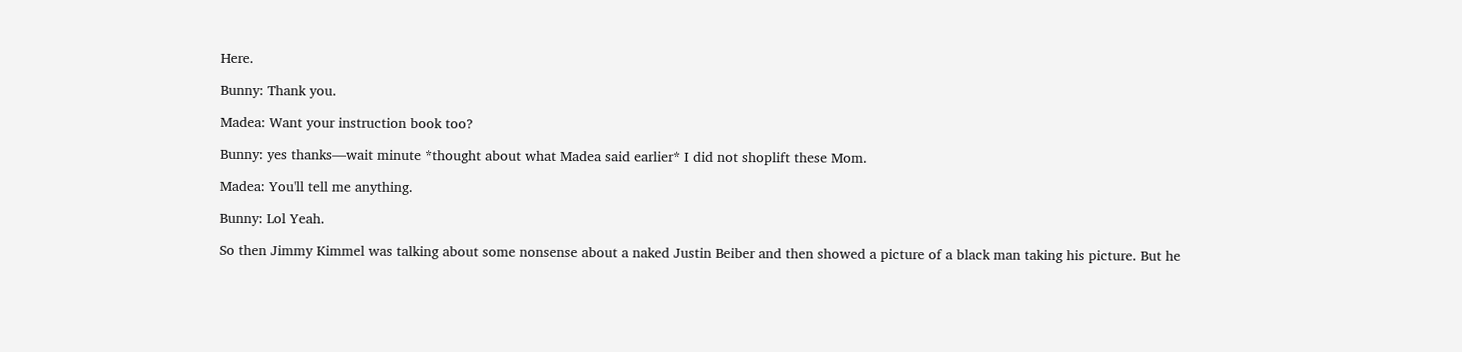Here.

Bunny: Thank you.

Madea: Want your instruction book too?

Bunny: yes thanks—wait minute *thought about what Madea said earlier* I did not shoplift these Mom.

Madea: You'll tell me anything.

Bunny: Lol Yeah.

So then Jimmy Kimmel was talking about some nonsense about a naked Justin Beiber and then showed a picture of a black man taking his picture. But he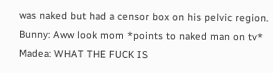was naked but had a censor box on his pelvic region.
Bunny: Aww look mom *points to naked man on tv*
Madea: WHAT THE FUCK IS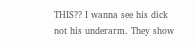THIS?? I wanna see his dick not his underarm. They show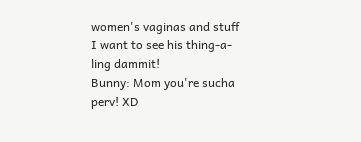women's vaginas and stuff I want to see his thing-a-ling dammit!
Bunny: Mom you're sucha perv! XD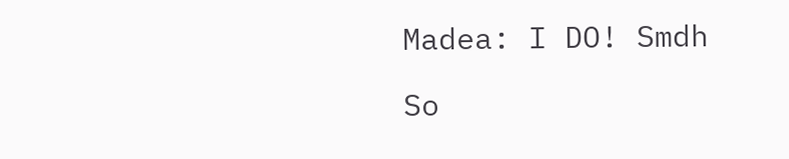Madea: I DO! Smdh

So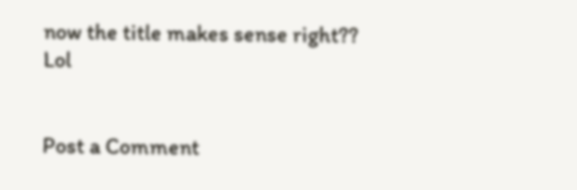now the title makes sense right?? Lol


Post a Comment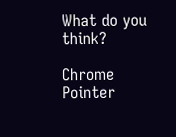What do you think?

Chrome Pointer